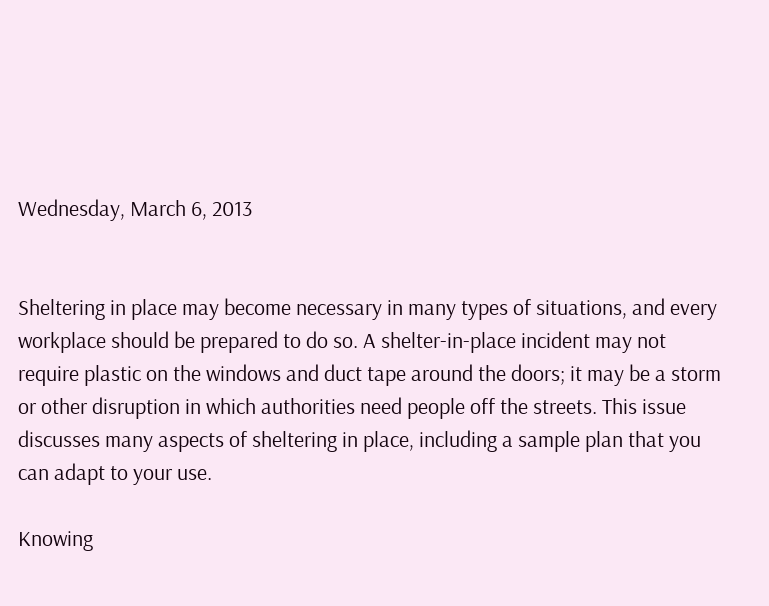Wednesday, March 6, 2013


Sheltering in place may become necessary in many types of situations, and every workplace should be prepared to do so. A shelter-in-place incident may not require plastic on the windows and duct tape around the doors; it may be a storm or other disruption in which authorities need people off the streets. This issue discusses many aspects of sheltering in place, including a sample plan that you can adapt to your use.

Knowing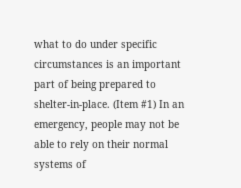what to do under specific circumstances is an important part of being prepared to shelter-in-place. (Item #1) In an emergency, people may not be able to rely on their normal systems of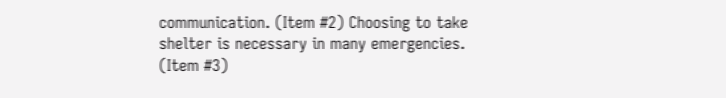communication. (Item #2) Choosing to take shelter is necessary in many emergencies. (Item #3)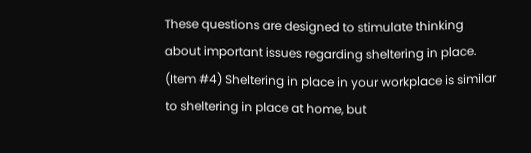These questions are designed to stimulate thinking about important issues regarding sheltering in place. (Item #4) Sheltering in place in your workplace is similar to sheltering in place at home, but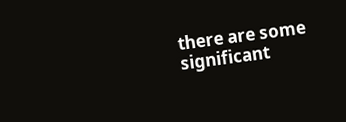there are some significant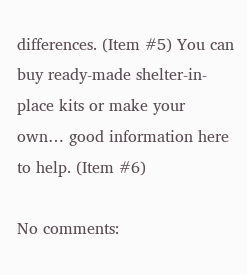differences. (Item #5) You can buy ready-made shelter-in-place kits or make your own… good information here to help. (Item #6)

No comments: